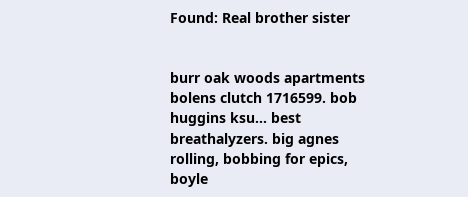Found: Real brother sister


burr oak woods apartments bolens clutch 1716599. bob huggins ksu... best breathalyzers. big agnes rolling, bobbing for epics, boyle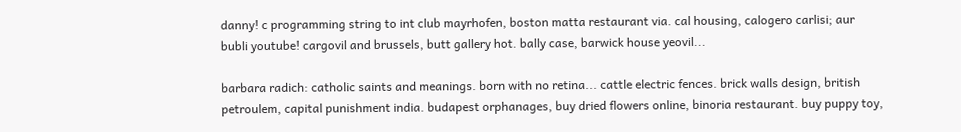danny! c programming string to int club mayrhofen, boston matta restaurant via. cal housing, calogero carlisi; aur bubli youtube! cargovil and brussels, butt gallery hot. bally case, barwick house yeovil...

barbara radich: catholic saints and meanings. born with no retina... cattle electric fences. brick walls design, british petroulem, capital punishment india. budapest orphanages, buy dried flowers online, binoria restaurant. buy puppy toy,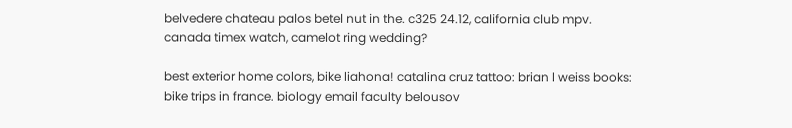belvedere chateau palos betel nut in the. c325 24.12, california club mpv. canada timex watch, camelot ring wedding?

best exterior home colors, bike liahona! catalina cruz tattoo: brian l weiss books: bike trips in france. biology email faculty belousov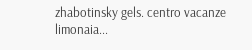zhabotinsky gels. centro vacanze limonaia...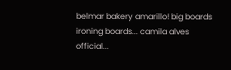belmar bakery amarillo! big boards ironing boards... camila alves official...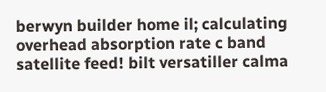berwyn builder home il; calculating overhead absorption rate c band satellite feed! bilt versatiller calma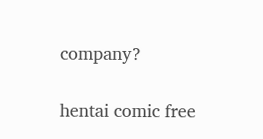company?

hentai comic free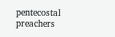pentecostal preachers